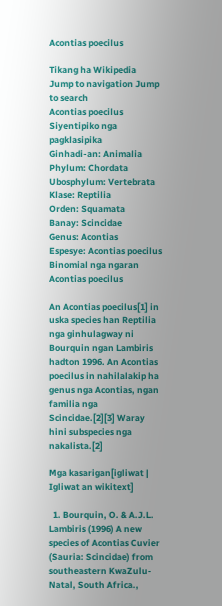Acontias poecilus

Tikang ha Wikipedia
Jump to navigation Jump to search
Acontias poecilus
Siyentipiko nga pagklasipika
Ginhadi-an: Animalia
Phylum: Chordata
Ubosphylum: Vertebrata
Klase: Reptilia
Orden: Squamata
Banay: Scincidae
Genus: Acontias
Espesye: Acontias poecilus
Binomial nga ngaran
Acontias poecilus

An Acontias poecilus[1] in uska species han Reptilia nga ginhulagway ni Bourquin ngan Lambiris hadton 1996. An Acontias poecilus in nahilalakip ha genus nga Acontias, ngan familia nga Scincidae.[2][3] Waray hini subspecies nga nakalista.[2]

Mga kasarigan[igliwat | Igliwat an wikitext]

  1. Bourquin, O. & A.J.L. Lambiris (1996) A new species of Acontias Cuvier (Sauria: Scincidae) from southeastern KwaZulu-Natal, South Africa.,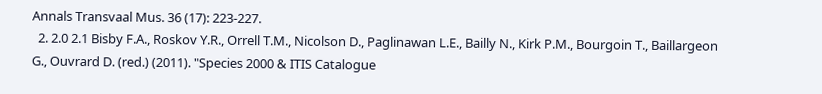Annals Transvaal Mus. 36 (17): 223-227.
  2. 2.0 2.1 Bisby F.A., Roskov Y.R., Orrell T.M., Nicolson D., Paglinawan L.E., Bailly N., Kirk P.M., Bourgoin T., Baillargeon G., Ouvrard D. (red.) (2011). "Species 2000 & ITIS Catalogue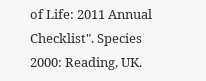of Life: 2011 Annual Checklist". Species 2000: Reading, UK.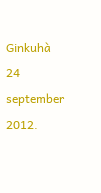Ginkuhà 24 september 2012.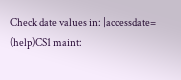Check date values in: |accessdate= (help)CS1 maint: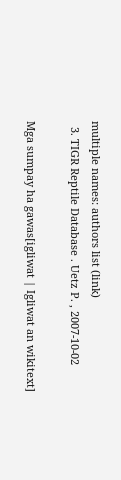multiple names: authors list (link)
  3. TIGR Reptile Database . Uetz P. , 2007-10-02

Mga sumpay ha gawas[igliwat | Igliwat an wikitext]